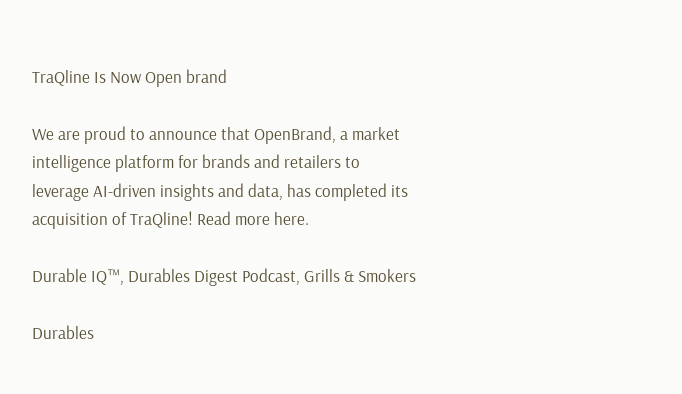TraQline Is Now Open brand

We are proud to announce that OpenBrand, a market intelligence platform for brands and retailers to leverage AI-driven insights and data, has completed its acquisition of TraQline! Read more here.

Durable IQ™, Durables Digest Podcast, Grills & Smokers

Durables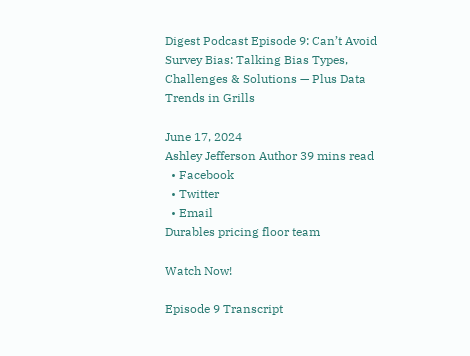Digest Podcast Episode 9: Can’t Avoid Survey Bias: Talking Bias Types, Challenges & Solutions — Plus Data Trends in Grills

June 17, 2024
Ashley Jefferson Author 39 mins read
  • Facebook
  • Twitter
  • Email
Durables pricing floor team

Watch Now!

Episode 9 Transcript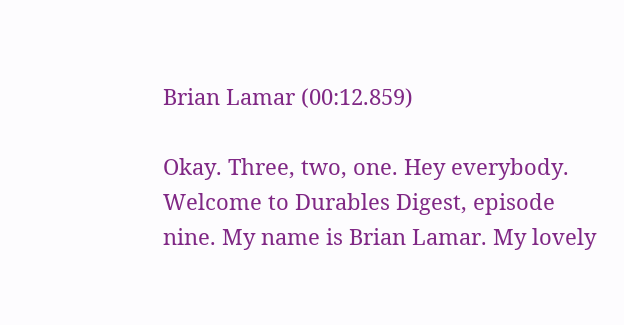Brian Lamar (00:12.859)

Okay. Three, two, one. Hey everybody. Welcome to Durables Digest, episode nine. My name is Brian Lamar. My lovely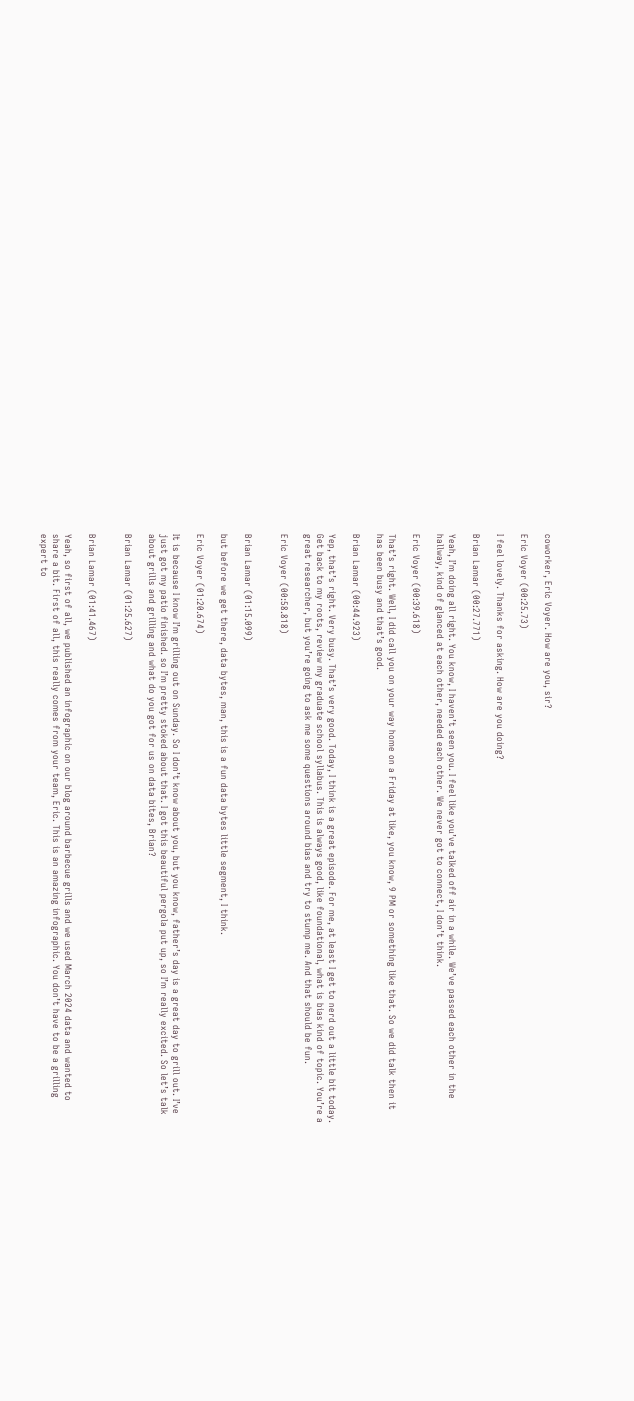coworker, Eric Voyer. How are you, sir?

Eric Voyer (00:25.73)

I feel lovely. Thanks for asking. How are you doing?

Brian Lamar (00:27.771)

Yeah, I’m doing all right. You know, I haven’t seen you. I feel like you’ve talked off air in a while. We’ve passed each other in the hallway, kind of glanced at each other, needed each other. We never got to connect, I don’t think.

Eric Voyer (00:39.618)

That’s right. Well, I did call you on your way home on a Friday at like, you know, 9 PM or something like that. So we did talk then it has been busy and that’s good.

Brian Lamar (00:44.923)

Yep, that’s right. Very busy. That’s very good. Today, I think is a great episode. For me, at least I get to nerd out a little bit today. Get back to my roots, review my graduate school syllabus. This is always good, like foundational, what is bias kind of topic. You’re a great researcher, but you’re going to ask me some questions around bias and try to stump me. And that should be fun.

Eric Voyer (00:58.818)


Brian Lamar (01:15.099)

but before we get there, data bytes, man, this is a fun data bytes little segment, I think.

Eric Voyer (01:20.674)

It is because I know I’m grilling out on Sunday. So I don’t know about you, but you know, father’s day is a great day to grill out. I’ve just got my patio finished. so I’m pretty stoked about that. I got this beautiful pergola put up, so I’m really excited. So let’s talk about grills and grilling and what do you got for us on data bites, Brian?

Brian Lamar (01:25.627)


Brian Lamar (01:41.467)

Yeah, so first of all, we published an infographic on our blog around barbecue grills and we used March 2024 data and wanted to share a bit. First of all, this really comes from your team, Eric. This is an amazing infographic. You don’t have to be a grilling expert to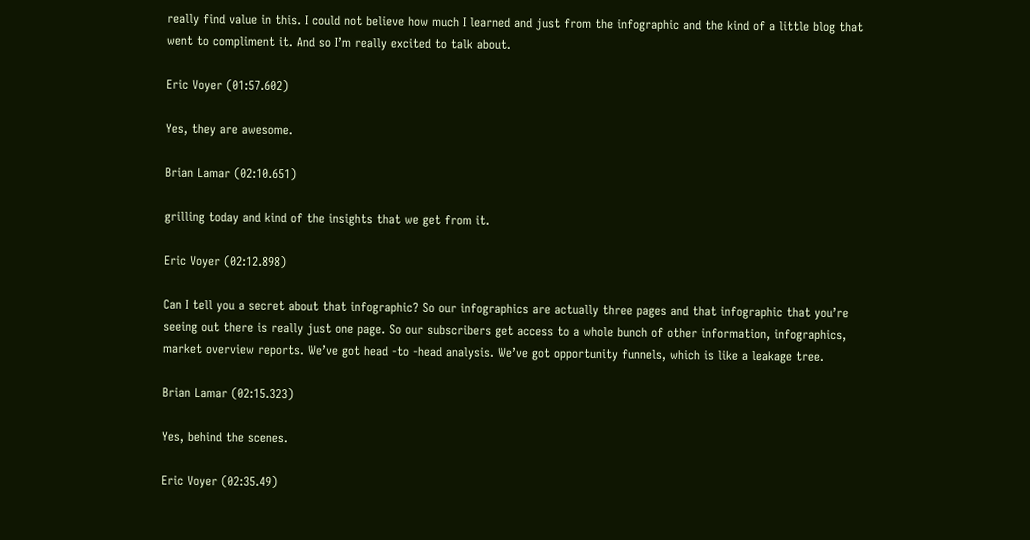really find value in this. I could not believe how much I learned and just from the infographic and the kind of a little blog that went to compliment it. And so I’m really excited to talk about.

Eric Voyer (01:57.602)

Yes, they are awesome.

Brian Lamar (02:10.651)

grilling today and kind of the insights that we get from it.

Eric Voyer (02:12.898)

Can I tell you a secret about that infographic? So our infographics are actually three pages and that infographic that you’re seeing out there is really just one page. So our subscribers get access to a whole bunch of other information, infographics, market overview reports. We’ve got head -to -head analysis. We’ve got opportunity funnels, which is like a leakage tree.

Brian Lamar (02:15.323)

Yes, behind the scenes.

Eric Voyer (02:35.49)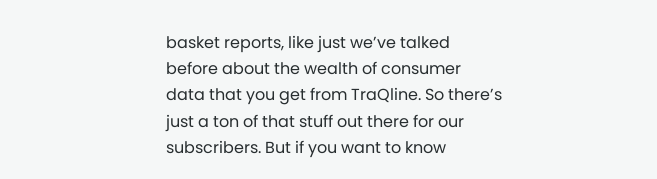basket reports, like just we’ve talked before about the wealth of consumer data that you get from TraQline. So there’s just a ton of that stuff out there for our subscribers. But if you want to know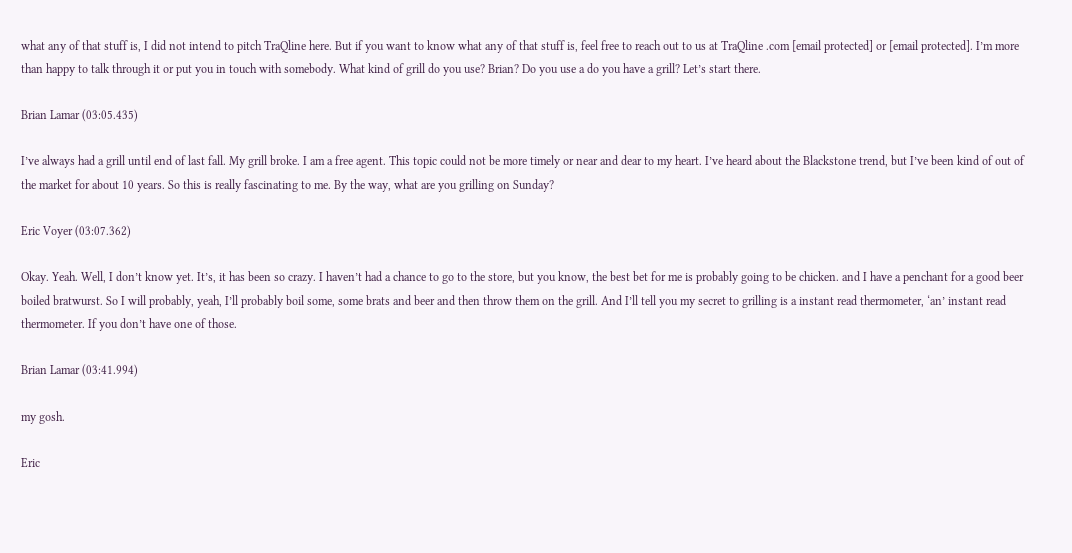what any of that stuff is, I did not intend to pitch TraQline here. But if you want to know what any of that stuff is, feel free to reach out to us at TraQline .com [email protected] or [email protected]. I’m more than happy to talk through it or put you in touch with somebody. What kind of grill do you use? Brian? Do you use a do you have a grill? Let’s start there.

Brian Lamar (03:05.435)

I’ve always had a grill until end of last fall. My grill broke. I am a free agent. This topic could not be more timely or near and dear to my heart. I’ve heard about the Blackstone trend, but I’ve been kind of out of the market for about 10 years. So this is really fascinating to me. By the way, what are you grilling on Sunday?

Eric Voyer (03:07.362)

Okay. Yeah. Well, I don’t know yet. It’s, it has been so crazy. I haven’t had a chance to go to the store, but you know, the best bet for me is probably going to be chicken. and I have a penchant for a good beer boiled bratwurst. So I will probably, yeah, I’ll probably boil some, some brats and beer and then throw them on the grill. And I’ll tell you my secret to grilling is a instant read thermometer, ‘an’ instant read thermometer. If you don’t have one of those.

Brian Lamar (03:41.994)

my gosh.

Eric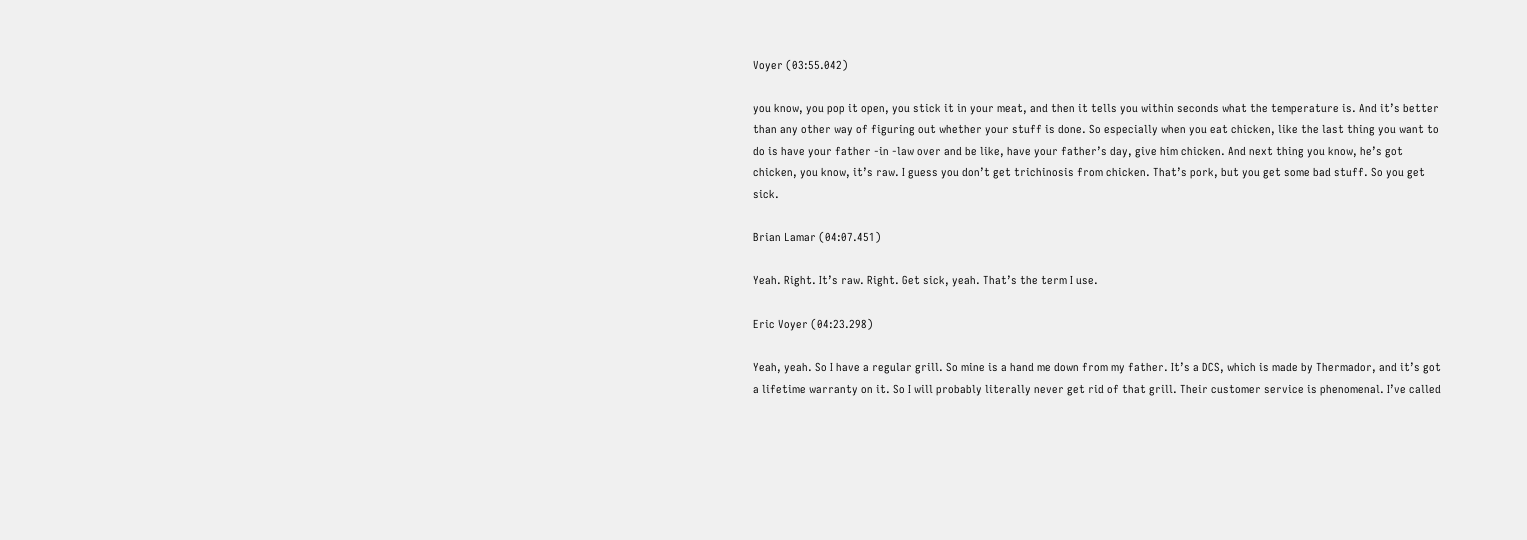Voyer (03:55.042)

you know, you pop it open, you stick it in your meat, and then it tells you within seconds what the temperature is. And it’s better than any other way of figuring out whether your stuff is done. So especially when you eat chicken, like the last thing you want to do is have your father -in -law over and be like, have your father’s day, give him chicken. And next thing you know, he’s got chicken, you know, it’s raw. I guess you don’t get trichinosis from chicken. That’s pork, but you get some bad stuff. So you get sick.

Brian Lamar (04:07.451)

Yeah. Right. It’s raw. Right. Get sick, yeah. That’s the term I use.

Eric Voyer (04:23.298)

Yeah, yeah. So I have a regular grill. So mine is a hand me down from my father. It’s a DCS, which is made by Thermador, and it’s got a lifetime warranty on it. So I will probably literally never get rid of that grill. Their customer service is phenomenal. I’ve called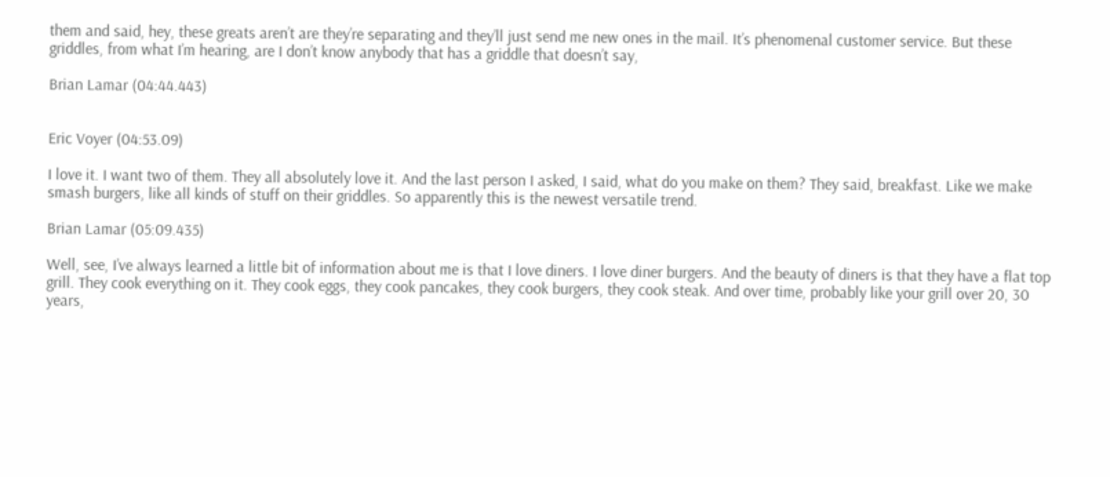them and said, hey, these greats aren’t are they’re separating and they’ll just send me new ones in the mail. It’s phenomenal customer service. But these griddles, from what I’m hearing, are I don’t know anybody that has a griddle that doesn’t say,

Brian Lamar (04:44.443)


Eric Voyer (04:53.09)

I love it. I want two of them. They all absolutely love it. And the last person I asked, I said, what do you make on them? They said, breakfast. Like we make smash burgers, like all kinds of stuff on their griddles. So apparently this is the newest versatile trend.

Brian Lamar (05:09.435)

Well, see, I’ve always learned a little bit of information about me is that I love diners. I love diner burgers. And the beauty of diners is that they have a flat top grill. They cook everything on it. They cook eggs, they cook pancakes, they cook burgers, they cook steak. And over time, probably like your grill over 20, 30 years,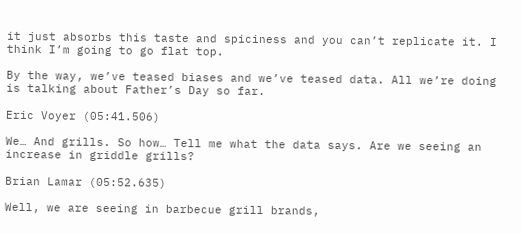it just absorbs this taste and spiciness and you can’t replicate it. I think I’m going to go flat top.

By the way, we’ve teased biases and we’ve teased data. All we’re doing is talking about Father’s Day so far.

Eric Voyer (05:41.506)

We… And grills. So how… Tell me what the data says. Are we seeing an increase in griddle grills?

Brian Lamar (05:52.635)

Well, we are seeing in barbecue grill brands,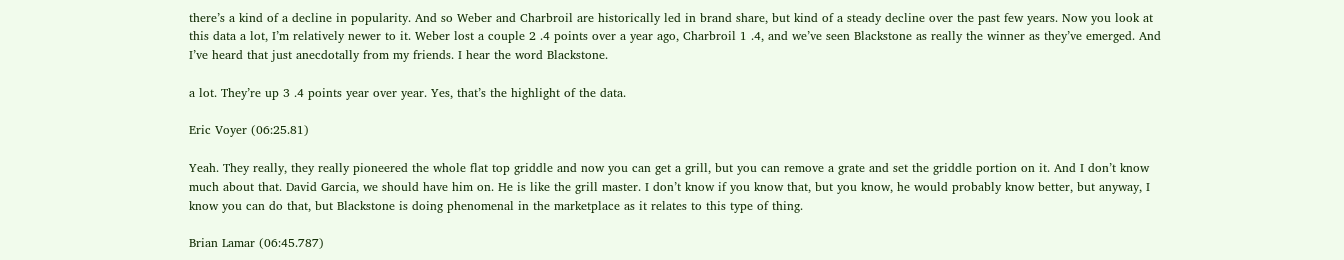there’s a kind of a decline in popularity. And so Weber and Charbroil are historically led in brand share, but kind of a steady decline over the past few years. Now you look at this data a lot, I’m relatively newer to it. Weber lost a couple 2 .4 points over a year ago, Charbroil 1 .4, and we’ve seen Blackstone as really the winner as they’ve emerged. And I’ve heard that just anecdotally from my friends. I hear the word Blackstone.

a lot. They’re up 3 .4 points year over year. Yes, that’s the highlight of the data.

Eric Voyer (06:25.81)

Yeah. They really, they really pioneered the whole flat top griddle and now you can get a grill, but you can remove a grate and set the griddle portion on it. And I don’t know much about that. David Garcia, we should have him on. He is like the grill master. I don’t know if you know that, but you know, he would probably know better, but anyway, I know you can do that, but Blackstone is doing phenomenal in the marketplace as it relates to this type of thing.

Brian Lamar (06:45.787)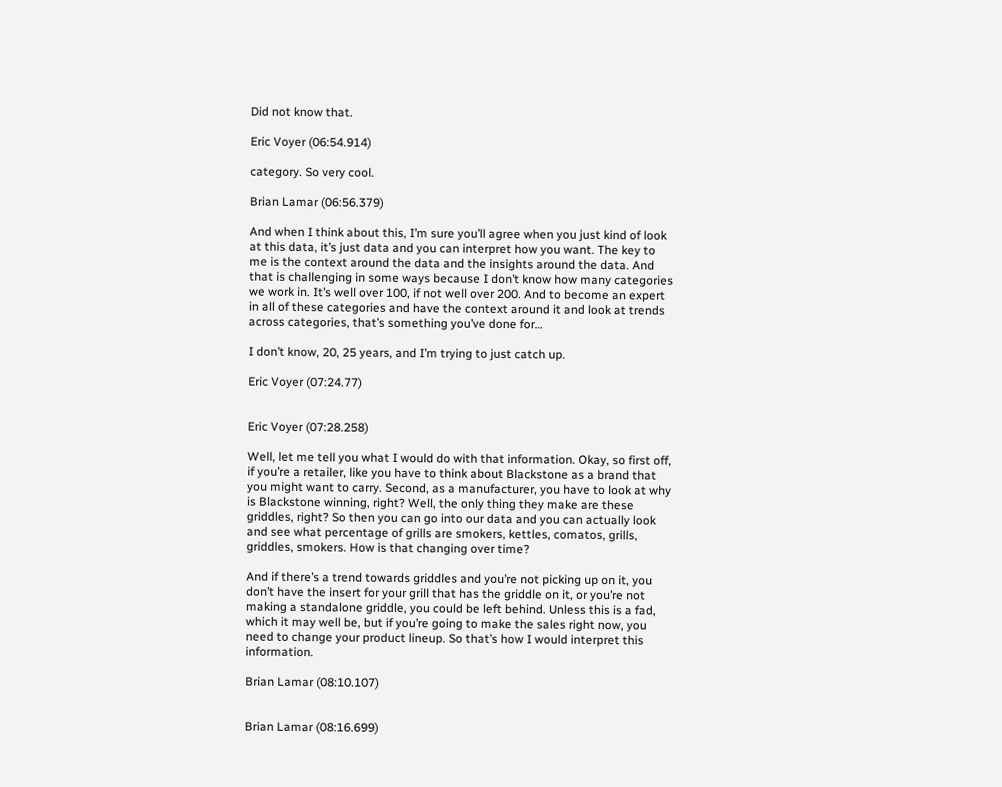Did not know that.

Eric Voyer (06:54.914)

category. So very cool.

Brian Lamar (06:56.379)

And when I think about this, I’m sure you’ll agree when you just kind of look at this data, it’s just data and you can interpret how you want. The key to me is the context around the data and the insights around the data. And that is challenging in some ways because I don’t know how many categories we work in. It’s well over 100, if not well over 200. And to become an expert in all of these categories and have the context around it and look at trends across categories, that’s something you’ve done for…

I don’t know, 20, 25 years, and I’m trying to just catch up.

Eric Voyer (07:24.77)


Eric Voyer (07:28.258)

Well, let me tell you what I would do with that information. Okay, so first off, if you’re a retailer, like you have to think about Blackstone as a brand that you might want to carry. Second, as a manufacturer, you have to look at why is Blackstone winning, right? Well, the only thing they make are these griddles, right? So then you can go into our data and you can actually look and see what percentage of grills are smokers, kettles, comatos, grills, griddles, smokers. How is that changing over time?

And if there’s a trend towards griddles and you’re not picking up on it, you don’t have the insert for your grill that has the griddle on it, or you’re not making a standalone griddle, you could be left behind. Unless this is a fad, which it may well be, but if you’re going to make the sales right now, you need to change your product lineup. So that’s how I would interpret this information.

Brian Lamar (08:10.107)


Brian Lamar (08:16.699)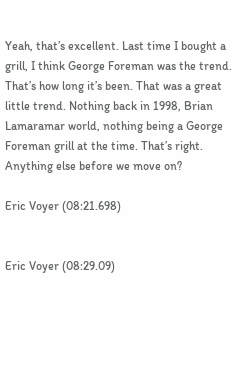Yeah, that’s excellent. Last time I bought a grill, I think George Foreman was the trend. That’s how long it’s been. That was a great little trend. Nothing back in 1998, Brian Lamaramar world, nothing being a George Foreman grill at the time. That’s right. Anything else before we move on?

Eric Voyer (08:21.698)


Eric Voyer (08:29.09)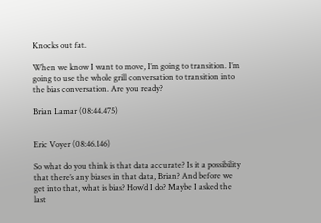Knocks out fat.

When we know I want to move, I’m going to transition. I’m going to use the whole grill conversation to transition into the bias conversation. Are you ready?

Brian Lamar (08:44.475)


Eric Voyer (08:46.146)

So what do you think is that data accurate? Is it a possibility that there’s any biases in that data, Brian? And before we get into that, what is bias? How’d I do? Maybe I asked the last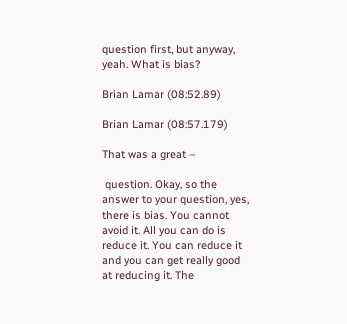question first, but anyway, yeah. What is bias?

Brian Lamar (08:52.89)

Brian Lamar (08:57.179)

That was a great –

 question. Okay, so the answer to your question, yes, there is bias. You cannot avoid it. All you can do is reduce it. You can reduce it and you can get really good at reducing it. The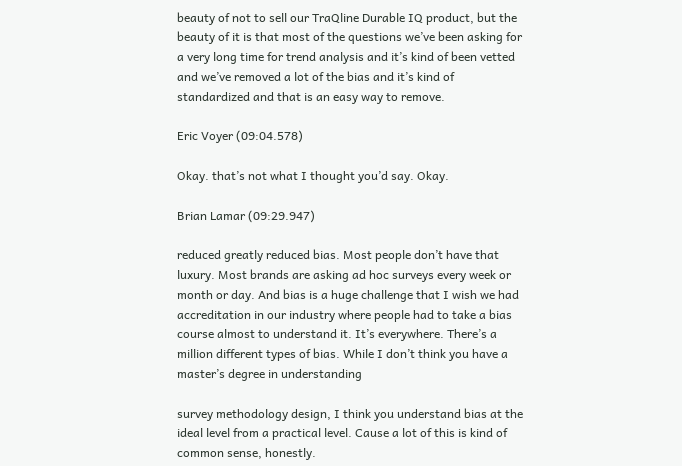beauty of not to sell our TraQline Durable IQ product, but the beauty of it is that most of the questions we’ve been asking for a very long time for trend analysis and it’s kind of been vetted and we’ve removed a lot of the bias and it’s kind of standardized and that is an easy way to remove.

Eric Voyer (09:04.578)

Okay. that’s not what I thought you’d say. Okay.

Brian Lamar (09:29.947)

reduced greatly reduced bias. Most people don’t have that luxury. Most brands are asking ad hoc surveys every week or month or day. And bias is a huge challenge that I wish we had accreditation in our industry where people had to take a bias course almost to understand it. It’s everywhere. There’s a million different types of bias. While I don’t think you have a master’s degree in understanding

survey methodology design, I think you understand bias at the ideal level from a practical level. Cause a lot of this is kind of common sense, honestly.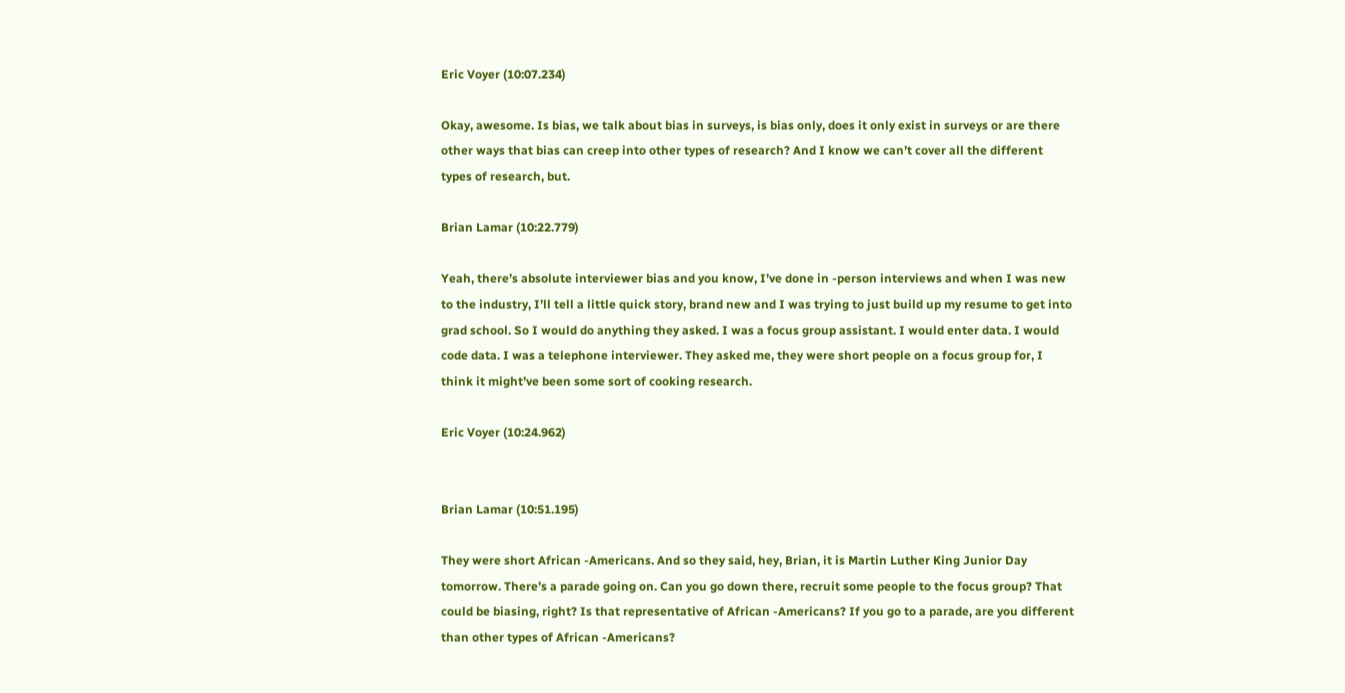Eric Voyer (10:07.234)

Okay, awesome. Is bias, we talk about bias in surveys, is bias only, does it only exist in surveys or are there other ways that bias can creep into other types of research? And I know we can’t cover all the different types of research, but.

Brian Lamar (10:22.779)

Yeah, there’s absolute interviewer bias and you know, I’ve done in -person interviews and when I was new to the industry, I’ll tell a little quick story, brand new and I was trying to just build up my resume to get into grad school. So I would do anything they asked. I was a focus group assistant. I would enter data. I would code data. I was a telephone interviewer. They asked me, they were short people on a focus group for, I think it might’ve been some sort of cooking research.

Eric Voyer (10:24.962)


Brian Lamar (10:51.195)

They were short African -Americans. And so they said, hey, Brian, it is Martin Luther King Junior Day tomorrow. There’s a parade going on. Can you go down there, recruit some people to the focus group? That could be biasing, right? Is that representative of African -Americans? If you go to a parade, are you different than other types of African -Americans?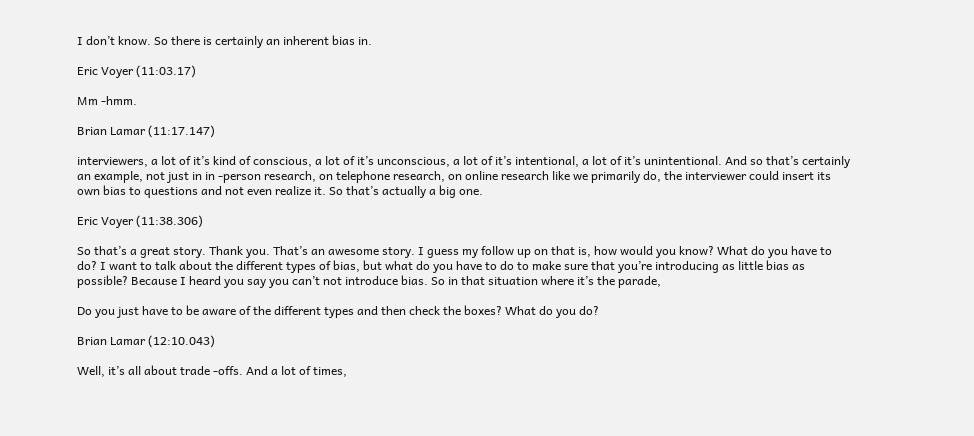I don’t know. So there is certainly an inherent bias in.

Eric Voyer (11:03.17)

Mm -hmm.

Brian Lamar (11:17.147)

interviewers, a lot of it’s kind of conscious, a lot of it’s unconscious, a lot of it’s intentional, a lot of it’s unintentional. And so that’s certainly an example, not just in in -person research, on telephone research, on online research like we primarily do, the interviewer could insert its own bias to questions and not even realize it. So that’s actually a big one.

Eric Voyer (11:38.306)

So that’s a great story. Thank you. That’s an awesome story. I guess my follow up on that is, how would you know? What do you have to do? I want to talk about the different types of bias, but what do you have to do to make sure that you’re introducing as little bias as possible? Because I heard you say you can’t not introduce bias. So in that situation where it’s the parade,

Do you just have to be aware of the different types and then check the boxes? What do you do?

Brian Lamar (12:10.043)

Well, it’s all about trade -offs. And a lot of times,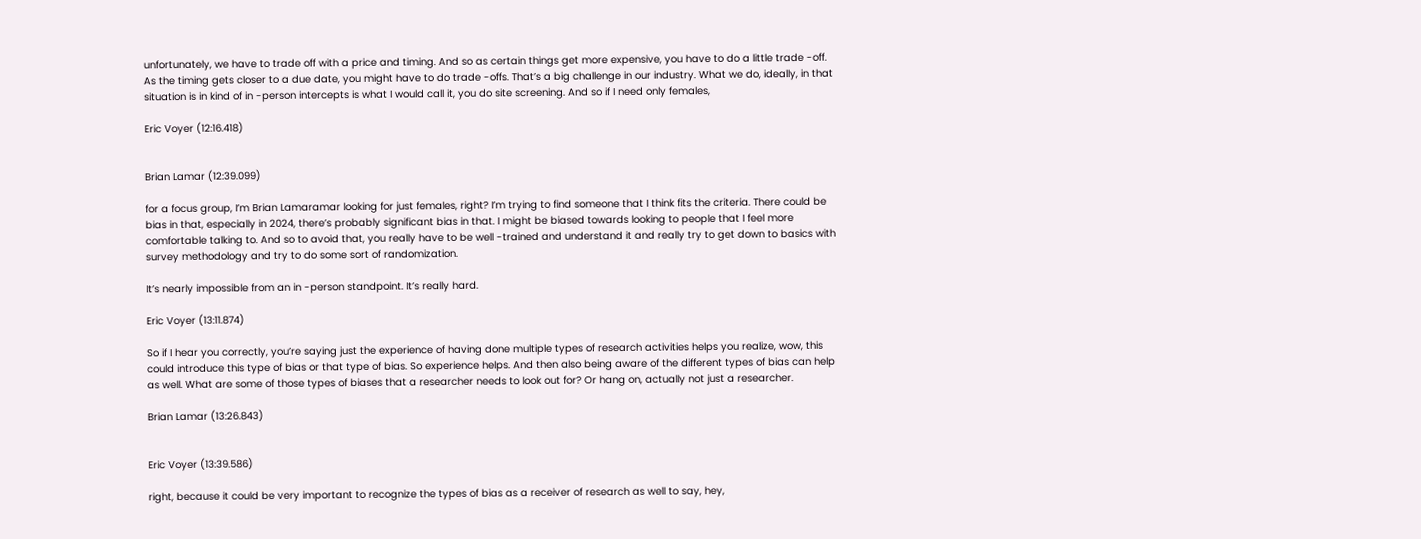unfortunately, we have to trade off with a price and timing. And so as certain things get more expensive, you have to do a little trade -off. As the timing gets closer to a due date, you might have to do trade -offs. That’s a big challenge in our industry. What we do, ideally, in that situation is in kind of in -person intercepts is what I would call it, you do site screening. And so if I need only females,

Eric Voyer (12:16.418)


Brian Lamar (12:39.099)

for a focus group, I’m Brian Lamaramar looking for just females, right? I’m trying to find someone that I think fits the criteria. There could be bias in that, especially in 2024, there’s probably significant bias in that. I might be biased towards looking to people that I feel more comfortable talking to. And so to avoid that, you really have to be well -trained and understand it and really try to get down to basics with survey methodology and try to do some sort of randomization.

It’s nearly impossible from an in -person standpoint. It’s really hard.

Eric Voyer (13:11.874)

So if I hear you correctly, you’re saying just the experience of having done multiple types of research activities helps you realize, wow, this could introduce this type of bias or that type of bias. So experience helps. And then also being aware of the different types of bias can help as well. What are some of those types of biases that a researcher needs to look out for? Or hang on, actually not just a researcher.

Brian Lamar (13:26.843)


Eric Voyer (13:39.586)

right, because it could be very important to recognize the types of bias as a receiver of research as well to say, hey,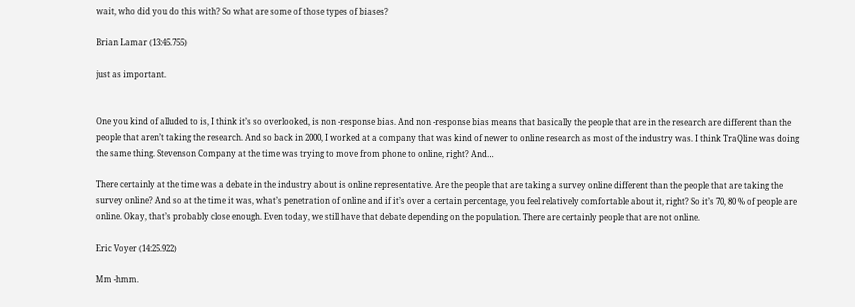wait, who did you do this with? So what are some of those types of biases?

Brian Lamar (13:45.755)

just as important.


One you kind of alluded to is, I think it’s so overlooked, is non -response bias. And non -response bias means that basically the people that are in the research are different than the people that aren’t taking the research. And so back in 2000, I worked at a company that was kind of newer to online research as most of the industry was. I think TraQline was doing the same thing. Stevenson Company at the time was trying to move from phone to online, right? And…

There certainly at the time was a debate in the industry about is online representative. Are the people that are taking a survey online different than the people that are taking the survey online? And so at the time it was, what’s penetration of online and if it’s over a certain percentage, you feel relatively comfortable about it, right? So it’s 70, 80 % of people are online. Okay, that’s probably close enough. Even today, we still have that debate depending on the population. There are certainly people that are not online.

Eric Voyer (14:25.922)

Mm -hmm.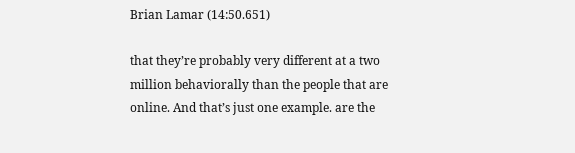Brian Lamar (14:50.651)

that they’re probably very different at a two million behaviorally than the people that are online. And that’s just one example. are the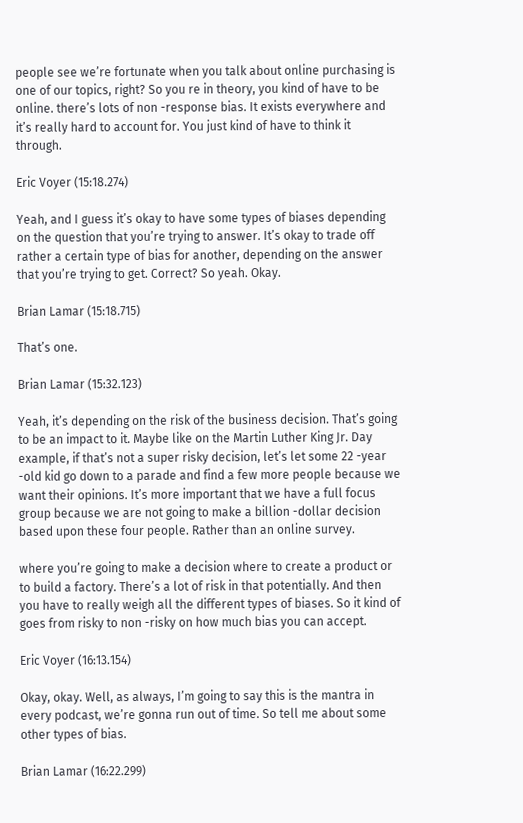people see we’re fortunate when you talk about online purchasing is one of our topics, right? So you re in theory, you kind of have to be online. there’s lots of non -response bias. It exists everywhere and it’s really hard to account for. You just kind of have to think it through.

Eric Voyer (15:18.274)

Yeah, and I guess it’s okay to have some types of biases depending on the question that you’re trying to answer. It’s okay to trade off rather a certain type of bias for another, depending on the answer that you’re trying to get. Correct? So yeah. Okay.

Brian Lamar (15:18.715)

That’s one.

Brian Lamar (15:32.123)

Yeah, it’s depending on the risk of the business decision. That’s going to be an impact to it. Maybe like on the Martin Luther King Jr. Day example, if that’s not a super risky decision, let’s let some 22 -year -old kid go down to a parade and find a few more people because we want their opinions. It’s more important that we have a full focus group because we are not going to make a billion -dollar decision based upon these four people. Rather than an online survey.

where you’re going to make a decision where to create a product or to build a factory. There’s a lot of risk in that potentially. And then you have to really weigh all the different types of biases. So it kind of goes from risky to non -risky on how much bias you can accept.

Eric Voyer (16:13.154)

Okay, okay. Well, as always, I’m going to say this is the mantra in every podcast, we’re gonna run out of time. So tell me about some other types of bias.

Brian Lamar (16:22.299)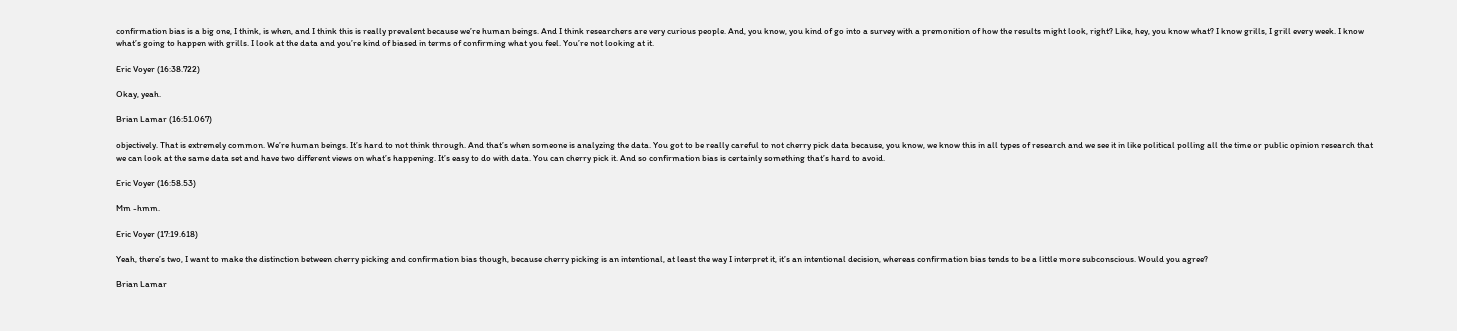confirmation bias is a big one, I think, is when, and I think this is really prevalent because we’re human beings. And I think researchers are very curious people. And, you know, you kind of go into a survey with a premonition of how the results might look, right? Like, hey, you know what? I know grills, I grill every week. I know what’s going to happen with grills. I look at the data and you’re kind of biased in terms of confirming what you feel. You’re not looking at it.

Eric Voyer (16:38.722)

Okay, yeah.

Brian Lamar (16:51.067)

objectively. That is extremely common. We’re human beings. It’s hard to not think through. And that’s when someone is analyzing the data. You got to be really careful to not cherry pick data because, you know, we know this in all types of research and we see it in like political polling all the time or public opinion research that we can look at the same data set and have two different views on what’s happening. It’s easy to do with data. You can cherry pick it. And so confirmation bias is certainly something that’s hard to avoid.

Eric Voyer (16:58.53)

Mm -hmm.

Eric Voyer (17:19.618)

Yeah, there’s two, I want to make the distinction between cherry picking and confirmation bias though, because cherry picking is an intentional, at least the way I interpret it, it’s an intentional decision, whereas confirmation bias tends to be a little more subconscious. Would you agree?

Brian Lamar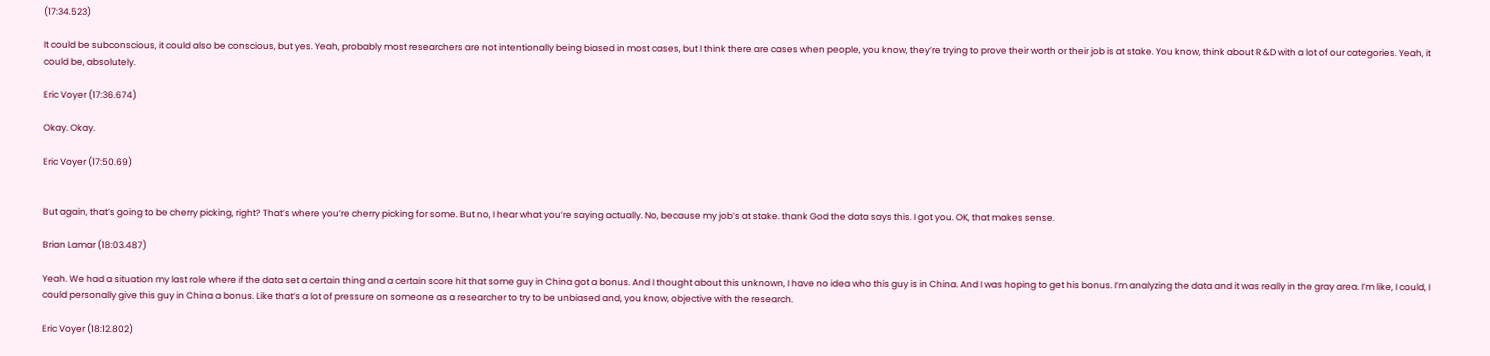(17:34.523)

It could be subconscious, it could also be conscious, but yes. Yeah, probably most researchers are not intentionally being biased in most cases, but I think there are cases when people, you know, they’re trying to prove their worth or their job is at stake. You know, think about R &D with a lot of our categories. Yeah, it could be, absolutely.

Eric Voyer (17:36.674)

Okay. Okay.

Eric Voyer (17:50.69)


But again, that’s going to be cherry picking, right? That’s where you’re cherry picking for some. But no, I hear what you’re saying actually. No, because my job’s at stake. thank God the data says this. I got you. OK, that makes sense.

Brian Lamar (18:03.487)

Yeah. We had a situation my last role where if the data set a certain thing and a certain score hit that some guy in China got a bonus. And I thought about this unknown, I have no idea who this guy is in China. And I was hoping to get his bonus. I’m analyzing the data and it was really in the gray area. I’m like, I could, I could personally give this guy in China a bonus. Like that’s a lot of pressure on someone as a researcher to try to be unbiased and, you know, objective with the research.

Eric Voyer (18:12.802)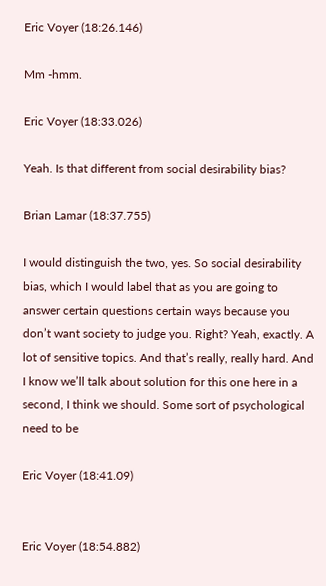Eric Voyer (18:26.146)

Mm -hmm.

Eric Voyer (18:33.026)

Yeah. Is that different from social desirability bias?

Brian Lamar (18:37.755)

I would distinguish the two, yes. So social desirability bias, which I would label that as you are going to answer certain questions certain ways because you don’t want society to judge you. Right? Yeah, exactly. A lot of sensitive topics. And that’s really, really hard. And I know we’ll talk about solution for this one here in a second, I think we should. Some sort of psychological need to be

Eric Voyer (18:41.09)


Eric Voyer (18:54.882)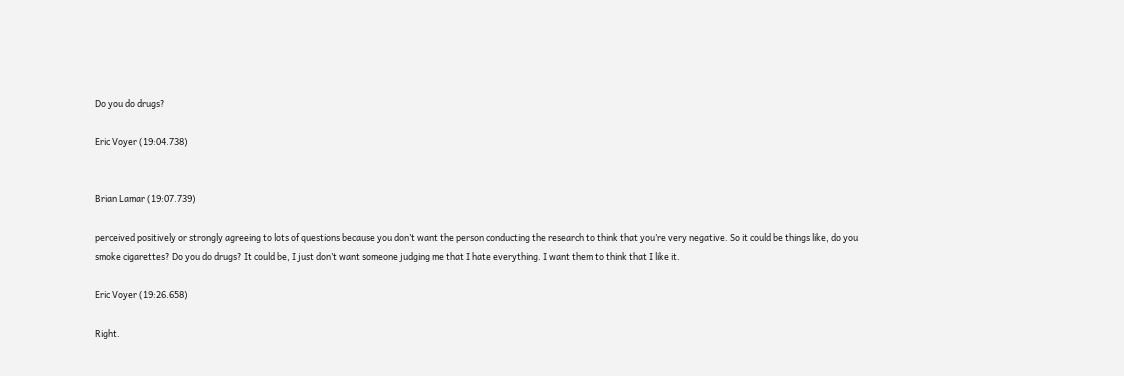Do you do drugs?

Eric Voyer (19:04.738)


Brian Lamar (19:07.739)

perceived positively or strongly agreeing to lots of questions because you don’t want the person conducting the research to think that you’re very negative. So it could be things like, do you smoke cigarettes? Do you do drugs? It could be, I just don’t want someone judging me that I hate everything. I want them to think that I like it.

Eric Voyer (19:26.658)

Right.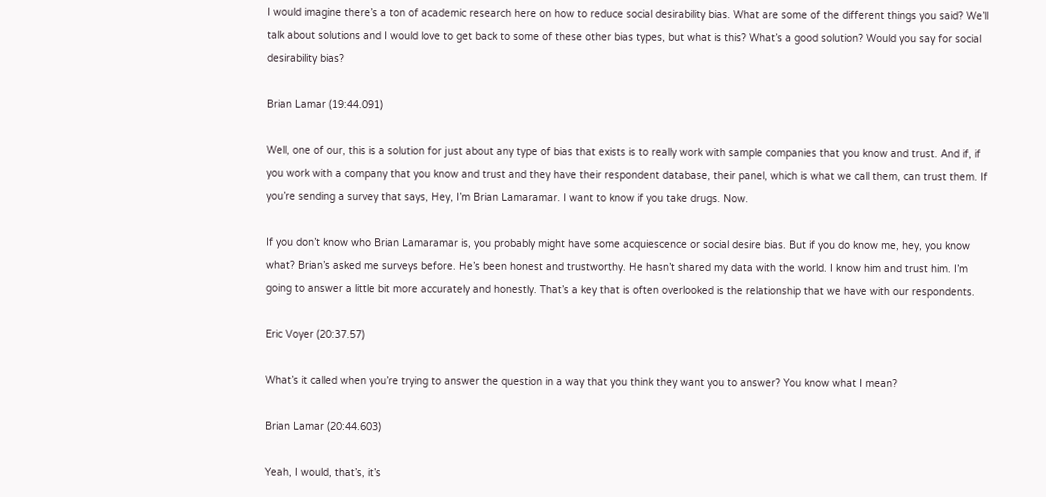I would imagine there’s a ton of academic research here on how to reduce social desirability bias. What are some of the different things you said? We’ll talk about solutions and I would love to get back to some of these other bias types, but what is this? What’s a good solution? Would you say for social desirability bias?

Brian Lamar (19:44.091)

Well, one of our, this is a solution for just about any type of bias that exists is to really work with sample companies that you know and trust. And if, if you work with a company that you know and trust and they have their respondent database, their panel, which is what we call them, can trust them. If you’re sending a survey that says, Hey, I’m Brian Lamaramar. I want to know if you take drugs. Now.

If you don’t know who Brian Lamaramar is, you probably might have some acquiescence or social desire bias. But if you do know me, hey, you know what? Brian’s asked me surveys before. He’s been honest and trustworthy. He hasn’t shared my data with the world. I know him and trust him. I’m going to answer a little bit more accurately and honestly. That’s a key that is often overlooked is the relationship that we have with our respondents.

Eric Voyer (20:37.57)

What’s it called when you’re trying to answer the question in a way that you think they want you to answer? You know what I mean?

Brian Lamar (20:44.603)

Yeah, I would, that’s, it’s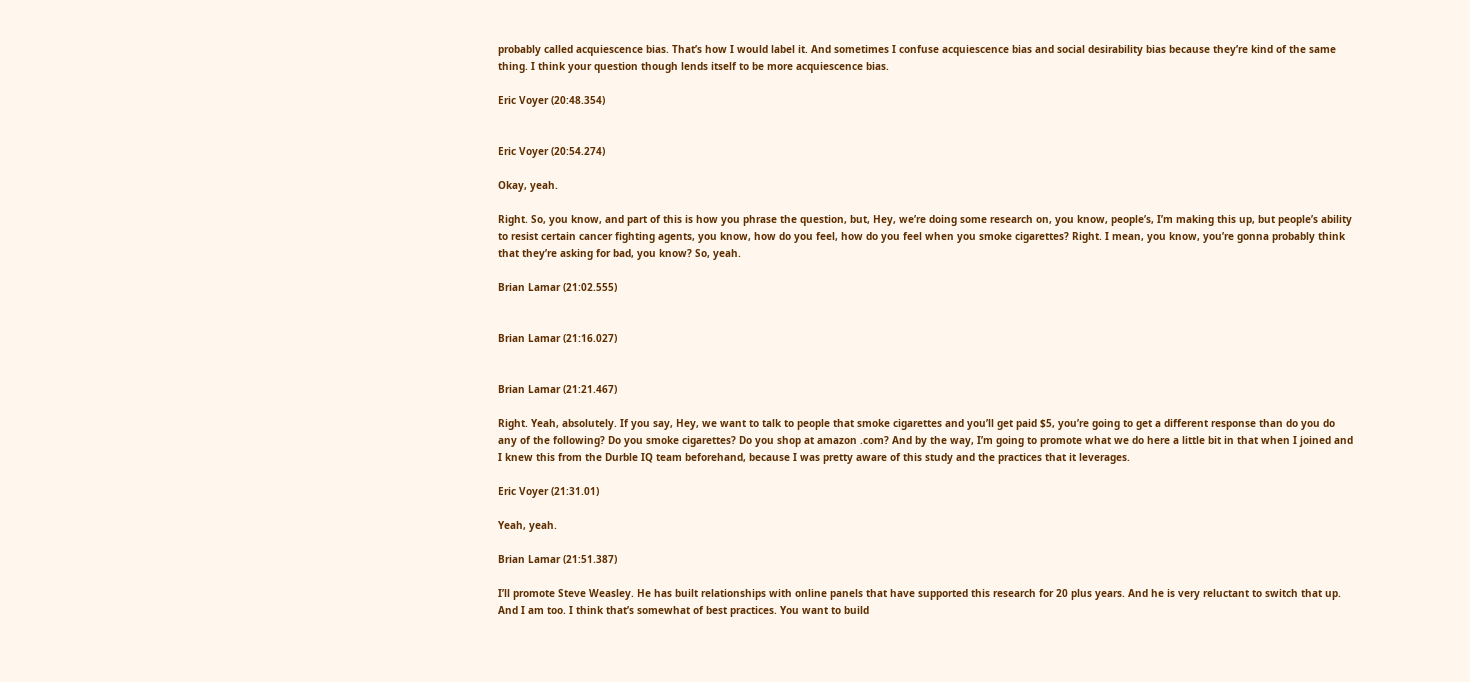probably called acquiescence bias. That’s how I would label it. And sometimes I confuse acquiescence bias and social desirability bias because they’re kind of the same thing. I think your question though lends itself to be more acquiescence bias.

Eric Voyer (20:48.354)


Eric Voyer (20:54.274)

Okay, yeah.

Right. So, you know, and part of this is how you phrase the question, but, Hey, we’re doing some research on, you know, people’s, I’m making this up, but people’s ability to resist certain cancer fighting agents, you know, how do you feel, how do you feel when you smoke cigarettes? Right. I mean, you know, you’re gonna probably think that they’re asking for bad, you know? So, yeah.

Brian Lamar (21:02.555)


Brian Lamar (21:16.027)


Brian Lamar (21:21.467)

Right. Yeah, absolutely. If you say, Hey, we want to talk to people that smoke cigarettes and you’ll get paid $5, you’re going to get a different response than do you do any of the following? Do you smoke cigarettes? Do you shop at amazon .com? And by the way, I’m going to promote what we do here a little bit in that when I joined and I knew this from the Durble IQ team beforehand, because I was pretty aware of this study and the practices that it leverages.

Eric Voyer (21:31.01)

Yeah, yeah.

Brian Lamar (21:51.387)

I’ll promote Steve Weasley. He has built relationships with online panels that have supported this research for 20 plus years. And he is very reluctant to switch that up. And I am too. I think that’s somewhat of best practices. You want to build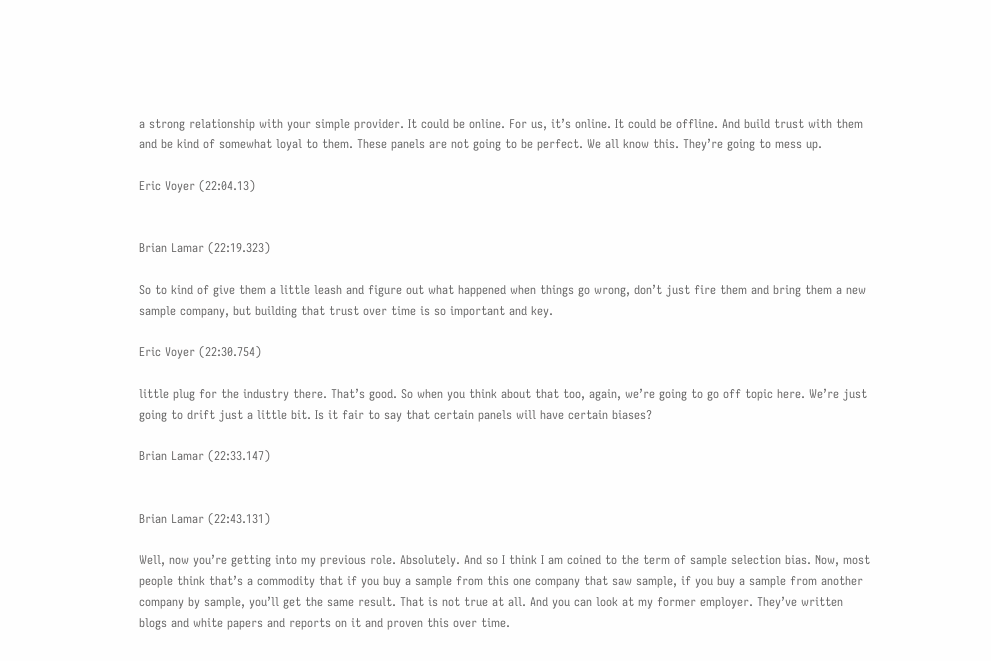a strong relationship with your simple provider. It could be online. For us, it’s online. It could be offline. And build trust with them and be kind of somewhat loyal to them. These panels are not going to be perfect. We all know this. They’re going to mess up.

Eric Voyer (22:04.13)


Brian Lamar (22:19.323)

So to kind of give them a little leash and figure out what happened when things go wrong, don’t just fire them and bring them a new sample company, but building that trust over time is so important and key.

Eric Voyer (22:30.754)

little plug for the industry there. That’s good. So when you think about that too, again, we’re going to go off topic here. We’re just going to drift just a little bit. Is it fair to say that certain panels will have certain biases?

Brian Lamar (22:33.147)


Brian Lamar (22:43.131)

Well, now you’re getting into my previous role. Absolutely. And so I think I am coined to the term of sample selection bias. Now, most people think that’s a commodity that if you buy a sample from this one company that saw sample, if you buy a sample from another company by sample, you’ll get the same result. That is not true at all. And you can look at my former employer. They’ve written blogs and white papers and reports on it and proven this over time.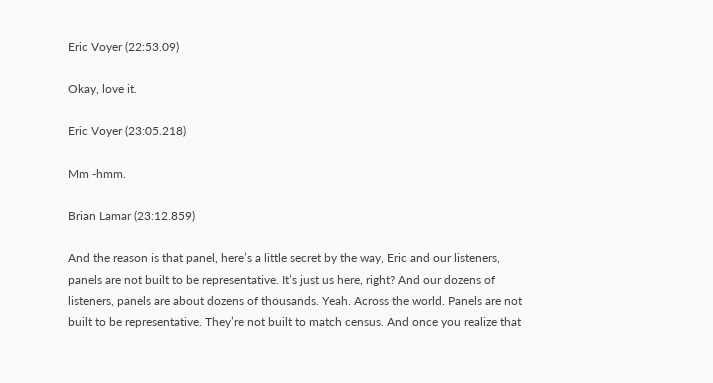Eric Voyer (22:53.09)

Okay, love it.

Eric Voyer (23:05.218)

Mm -hmm.

Brian Lamar (23:12.859)

And the reason is that panel, here’s a little secret by the way, Eric and our listeners, panels are not built to be representative. It’s just us here, right? And our dozens of listeners, panels are about dozens of thousands. Yeah. Across the world. Panels are not built to be representative. They’re not built to match census. And once you realize that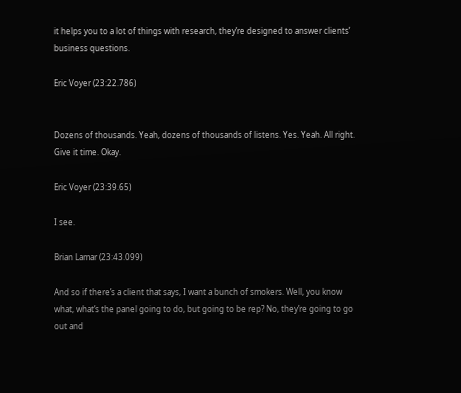it helps you to a lot of things with research, they’re designed to answer clients’ business questions.

Eric Voyer (23:22.786)


Dozens of thousands. Yeah, dozens of thousands of listens. Yes. Yeah. All right. Give it time. Okay.

Eric Voyer (23:39.65)

I see.

Brian Lamar (23:43.099)

And so if there’s a client that says, I want a bunch of smokers. Well, you know what, what’s the panel going to do, but going to be rep? No, they’re going to go out and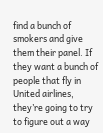find a bunch of smokers and give them their panel. If they want a bunch of people that fly in United airlines, they’re going to try to figure out a way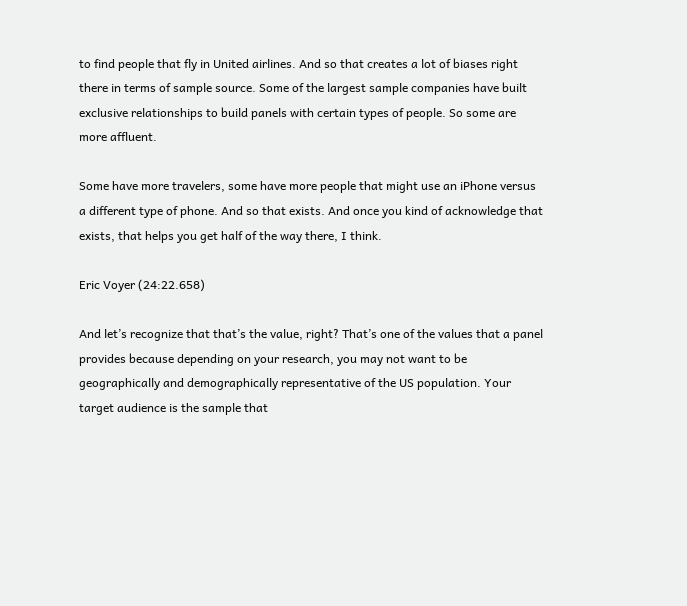to find people that fly in United airlines. And so that creates a lot of biases right there in terms of sample source. Some of the largest sample companies have built exclusive relationships to build panels with certain types of people. So some are more affluent.

Some have more travelers, some have more people that might use an iPhone versus a different type of phone. And so that exists. And once you kind of acknowledge that exists, that helps you get half of the way there, I think.

Eric Voyer (24:22.658)

And let’s recognize that that’s the value, right? That’s one of the values that a panel provides because depending on your research, you may not want to be geographically and demographically representative of the US population. Your target audience is the sample that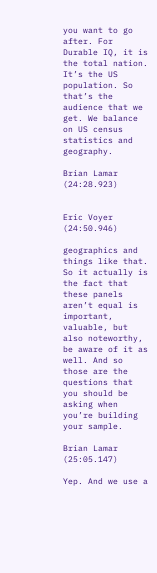you want to go after. For Durable IQ, it is the total nation. It’s the US population. So that’s the audience that we get. We balance on US census statistics and geography.

Brian Lamar (24:28.923)


Eric Voyer (24:50.946)

geographics and things like that. So it actually is the fact that these panels aren’t equal is important, valuable, but also noteworthy, be aware of it as well. And so those are the questions that you should be asking when you’re building your sample.

Brian Lamar (25:05.147)

Yep. And we use a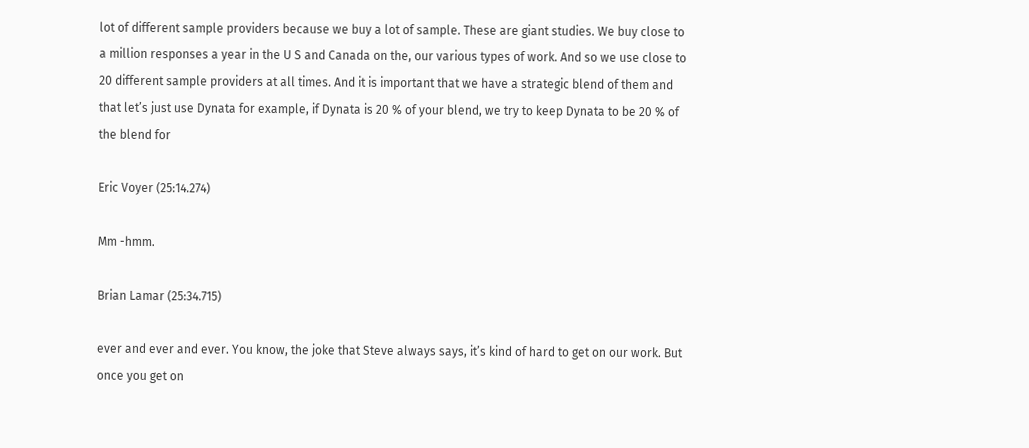lot of different sample providers because we buy a lot of sample. These are giant studies. We buy close to a million responses a year in the U S and Canada on the, our various types of work. And so we use close to 20 different sample providers at all times. And it is important that we have a strategic blend of them and that let’s just use Dynata for example, if Dynata is 20 % of your blend, we try to keep Dynata to be 20 % of the blend for

Eric Voyer (25:14.274)

Mm -hmm.

Brian Lamar (25:34.715)

ever and ever and ever. You know, the joke that Steve always says, it’s kind of hard to get on our work. But once you get on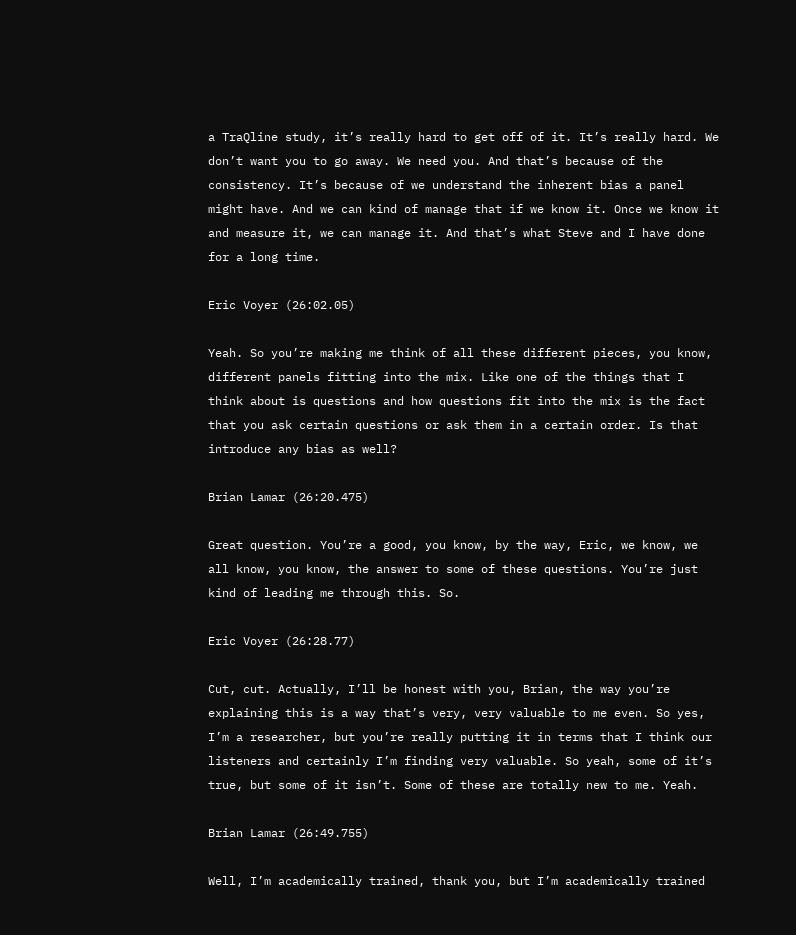a TraQline study, it’s really hard to get off of it. It’s really hard. We don’t want you to go away. We need you. And that’s because of the consistency. It’s because of we understand the inherent bias a panel might have. And we can kind of manage that if we know it. Once we know it and measure it, we can manage it. And that’s what Steve and I have done for a long time.

Eric Voyer (26:02.05)

Yeah. So you’re making me think of all these different pieces, you know, different panels fitting into the mix. Like one of the things that I think about is questions and how questions fit into the mix is the fact that you ask certain questions or ask them in a certain order. Is that introduce any bias as well?

Brian Lamar (26:20.475)

Great question. You’re a good, you know, by the way, Eric, we know, we all know, you know, the answer to some of these questions. You’re just kind of leading me through this. So.

Eric Voyer (26:28.77)

Cut, cut. Actually, I’ll be honest with you, Brian, the way you’re explaining this is a way that’s very, very valuable to me even. So yes, I’m a researcher, but you’re really putting it in terms that I think our listeners and certainly I’m finding very valuable. So yeah, some of it’s true, but some of it isn’t. Some of these are totally new to me. Yeah.

Brian Lamar (26:49.755)

Well, I’m academically trained, thank you, but I’m academically trained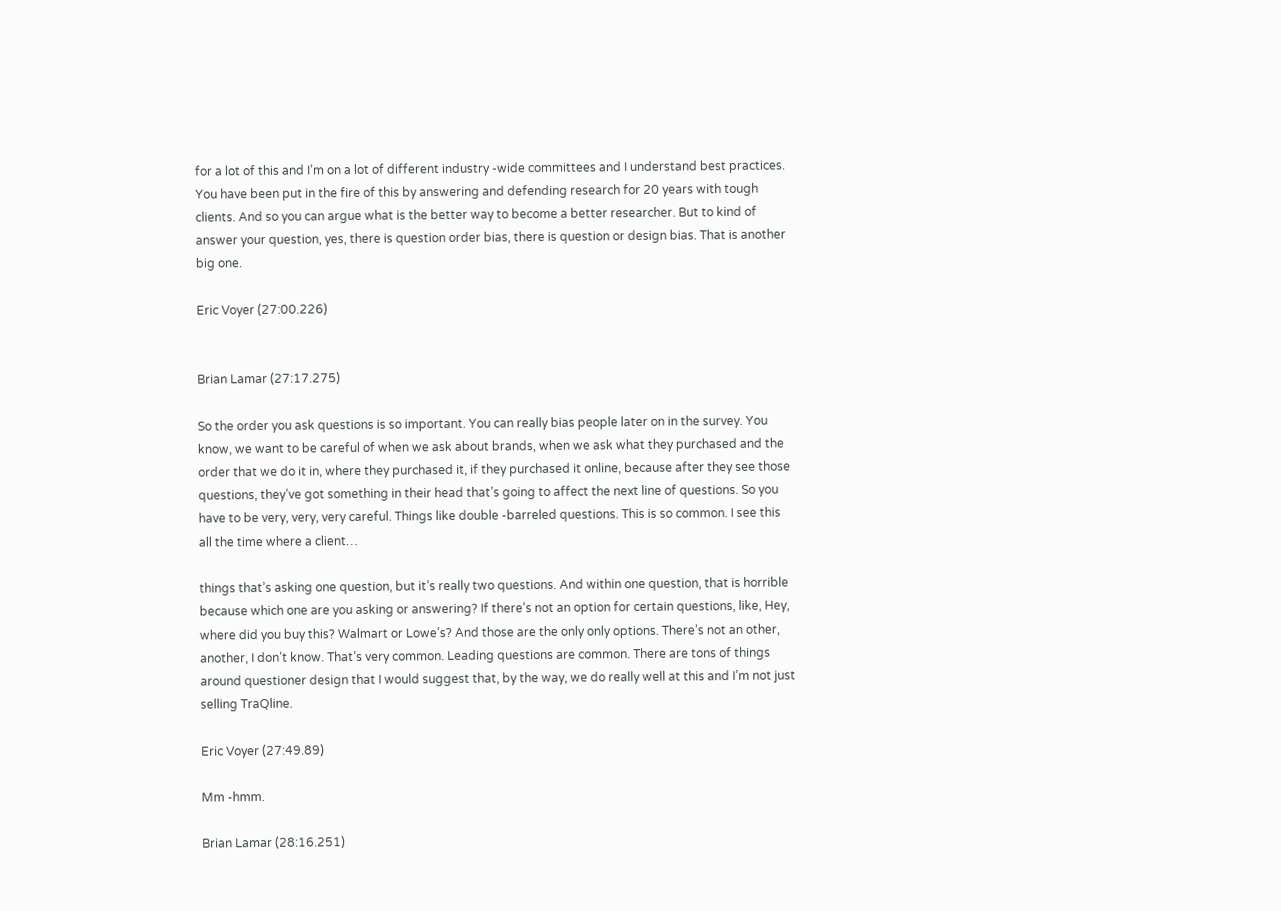for a lot of this and I’m on a lot of different industry -wide committees and I understand best practices. You have been put in the fire of this by answering and defending research for 20 years with tough clients. And so you can argue what is the better way to become a better researcher. But to kind of answer your question, yes, there is question order bias, there is question or design bias. That is another big one.

Eric Voyer (27:00.226)


Brian Lamar (27:17.275)

So the order you ask questions is so important. You can really bias people later on in the survey. You know, we want to be careful of when we ask about brands, when we ask what they purchased and the order that we do it in, where they purchased it, if they purchased it online, because after they see those questions, they’ve got something in their head that’s going to affect the next line of questions. So you have to be very, very, very careful. Things like double -barreled questions. This is so common. I see this all the time where a client…

things that’s asking one question, but it’s really two questions. And within one question, that is horrible because which one are you asking or answering? If there’s not an option for certain questions, like, Hey, where did you buy this? Walmart or Lowe’s? And those are the only only options. There’s not an other, another, I don’t know. That’s very common. Leading questions are common. There are tons of things around questioner design that I would suggest that, by the way, we do really well at this and I’m not just selling TraQline.

Eric Voyer (27:49.89)

Mm -hmm.

Brian Lamar (28:16.251)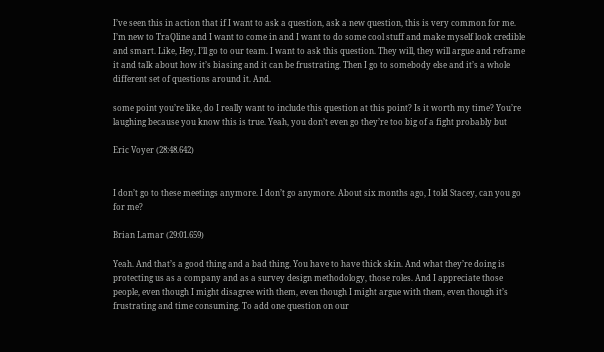I’ve seen this in action that if I want to ask a question, ask a new question, this is very common for me. I’m new to TraQline and I want to come in and I want to do some cool stuff and make myself look credible and smart. Like, Hey, I’ll go to our team. I want to ask this question. They will, they will argue and reframe it and talk about how it’s biasing and it can be frustrating. Then I go to somebody else and it’s a whole different set of questions around it. And.

some point you’re like, do I really want to include this question at this point? Is it worth my time? You’re laughing because you know this is true. Yeah, you don’t even go they’re too big of a fight probably but

Eric Voyer (28:48.642)


I don’t go to these meetings anymore. I don’t go anymore. About six months ago, I told Stacey, can you go for me?

Brian Lamar (29:01.659)

Yeah. And that’s a good thing and a bad thing. You have to have thick skin. And what they’re doing is protecting us as a company and as a survey design methodology, those roles. And I appreciate those people, even though I might disagree with them, even though I might argue with them, even though it’s frustrating and time consuming. To add one question on our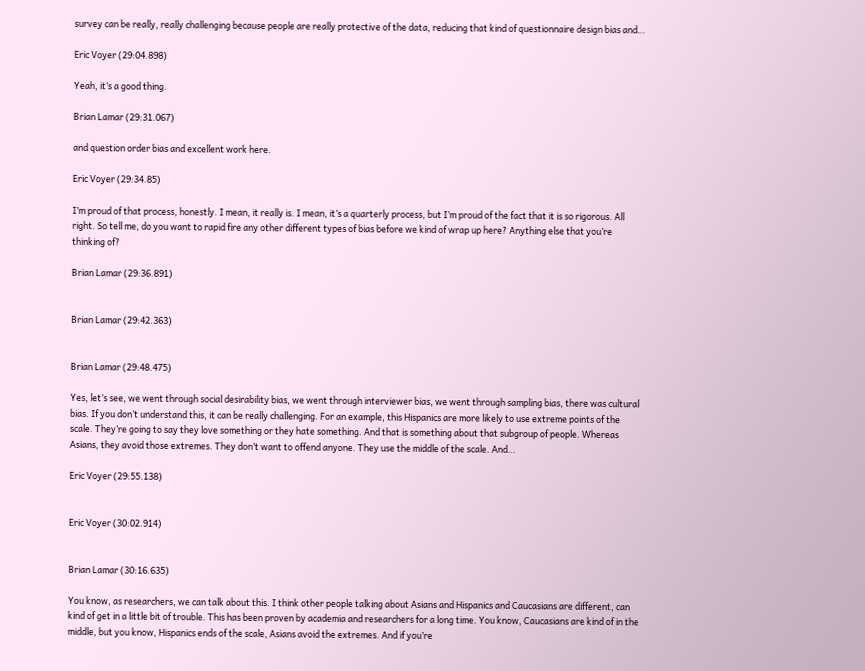survey can be really, really challenging because people are really protective of the data, reducing that kind of questionnaire design bias and…

Eric Voyer (29:04.898)

Yeah, it’s a good thing.

Brian Lamar (29:31.067)

and question order bias and excellent work here.

Eric Voyer (29:34.85)

I’m proud of that process, honestly. I mean, it really is. I mean, it’s a quarterly process, but I’m proud of the fact that it is so rigorous. All right. So tell me, do you want to rapid fire any other different types of bias before we kind of wrap up here? Anything else that you’re thinking of?

Brian Lamar (29:36.891)


Brian Lamar (29:42.363)


Brian Lamar (29:48.475)

Yes, let’s see, we went through social desirability bias, we went through interviewer bias, we went through sampling bias, there was cultural bias. If you don’t understand this, it can be really challenging. For an example, this Hispanics are more likely to use extreme points of the scale. They’re going to say they love something or they hate something. And that is something about that subgroup of people. Whereas Asians, they avoid those extremes. They don’t want to offend anyone. They use the middle of the scale. And…

Eric Voyer (29:55.138)


Eric Voyer (30:02.914)


Brian Lamar (30:16.635)

You know, as researchers, we can talk about this. I think other people talking about Asians and Hispanics and Caucasians are different, can kind of get in a little bit of trouble. This has been proven by academia and researchers for a long time. You know, Caucasians are kind of in the middle, but you know, Hispanics ends of the scale, Asians avoid the extremes. And if you’re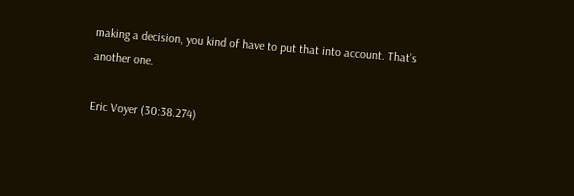making a decision, you kind of have to put that into account. That’s another one.

Eric Voyer (30:38.274)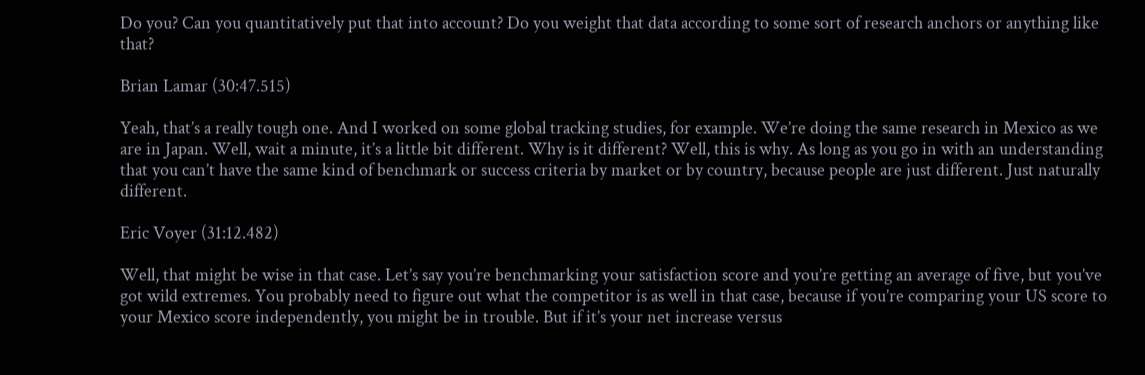Do you? Can you quantitatively put that into account? Do you weight that data according to some sort of research anchors or anything like that?

Brian Lamar (30:47.515)

Yeah, that’s a really tough one. And I worked on some global tracking studies, for example. We’re doing the same research in Mexico as we are in Japan. Well, wait a minute, it’s a little bit different. Why is it different? Well, this is why. As long as you go in with an understanding that you can’t have the same kind of benchmark or success criteria by market or by country, because people are just different. Just naturally different.

Eric Voyer (31:12.482)

Well, that might be wise in that case. Let’s say you’re benchmarking your satisfaction score and you’re getting an average of five, but you’ve got wild extremes. You probably need to figure out what the competitor is as well in that case, because if you’re comparing your US score to your Mexico score independently, you might be in trouble. But if it’s your net increase versus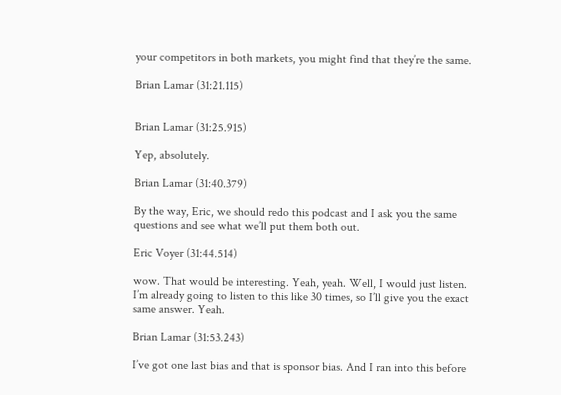your competitors in both markets, you might find that they’re the same.

Brian Lamar (31:21.115)


Brian Lamar (31:25.915)

Yep, absolutely.

Brian Lamar (31:40.379)

By the way, Eric, we should redo this podcast and I ask you the same questions and see what we’ll put them both out.

Eric Voyer (31:44.514)

wow. That would be interesting. Yeah, yeah. Well, I would just listen. I’m already going to listen to this like 30 times, so I’ll give you the exact same answer. Yeah.

Brian Lamar (31:53.243)

I’ve got one last bias and that is sponsor bias. And I ran into this before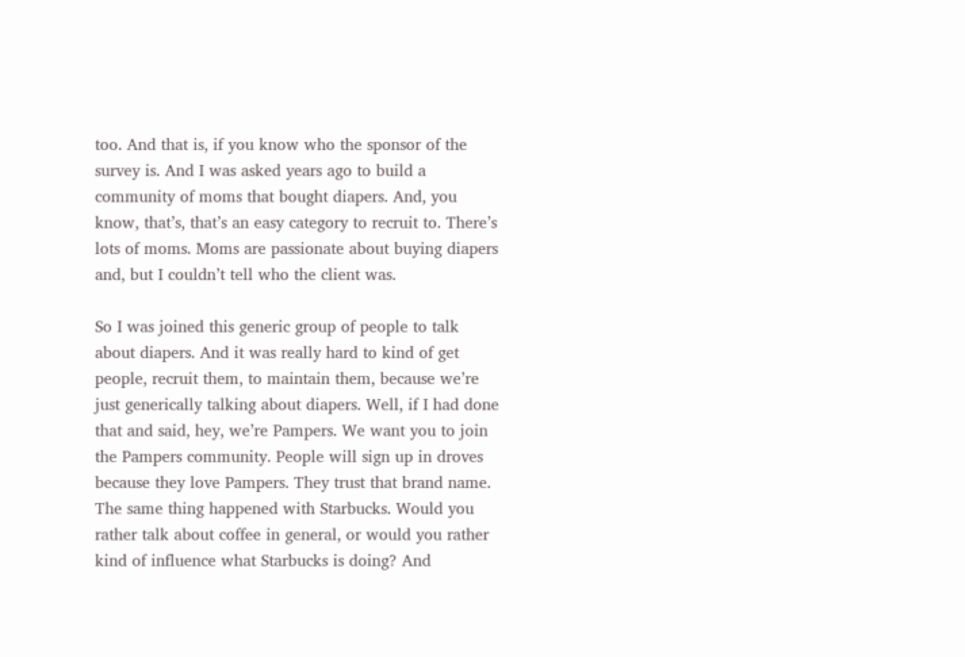too. And that is, if you know who the sponsor of the survey is. And I was asked years ago to build a community of moms that bought diapers. And, you know, that’s, that’s an easy category to recruit to. There’s lots of moms. Moms are passionate about buying diapers and, but I couldn’t tell who the client was.

So I was joined this generic group of people to talk about diapers. And it was really hard to kind of get people, recruit them, to maintain them, because we’re just generically talking about diapers. Well, if I had done that and said, hey, we’re Pampers. We want you to join the Pampers community. People will sign up in droves because they love Pampers. They trust that brand name. The same thing happened with Starbucks. Would you rather talk about coffee in general, or would you rather kind of influence what Starbucks is doing? And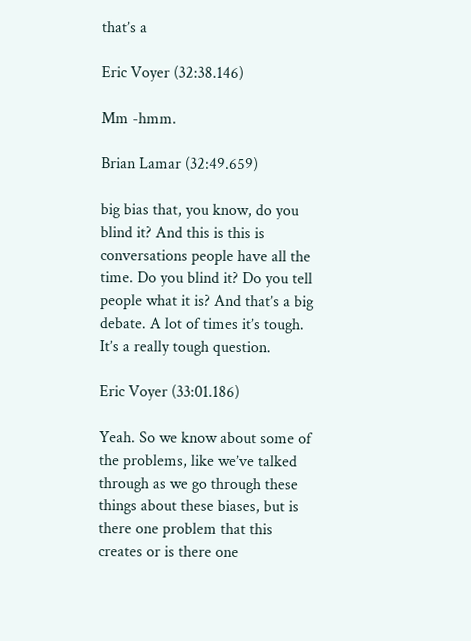that’s a

Eric Voyer (32:38.146)

Mm -hmm.

Brian Lamar (32:49.659)

big bias that, you know, do you blind it? And this is this is conversations people have all the time. Do you blind it? Do you tell people what it is? And that’s a big debate. A lot of times it’s tough. It’s a really tough question.

Eric Voyer (33:01.186)

Yeah. So we know about some of the problems, like we’ve talked through as we go through these things about these biases, but is there one problem that this creates or is there one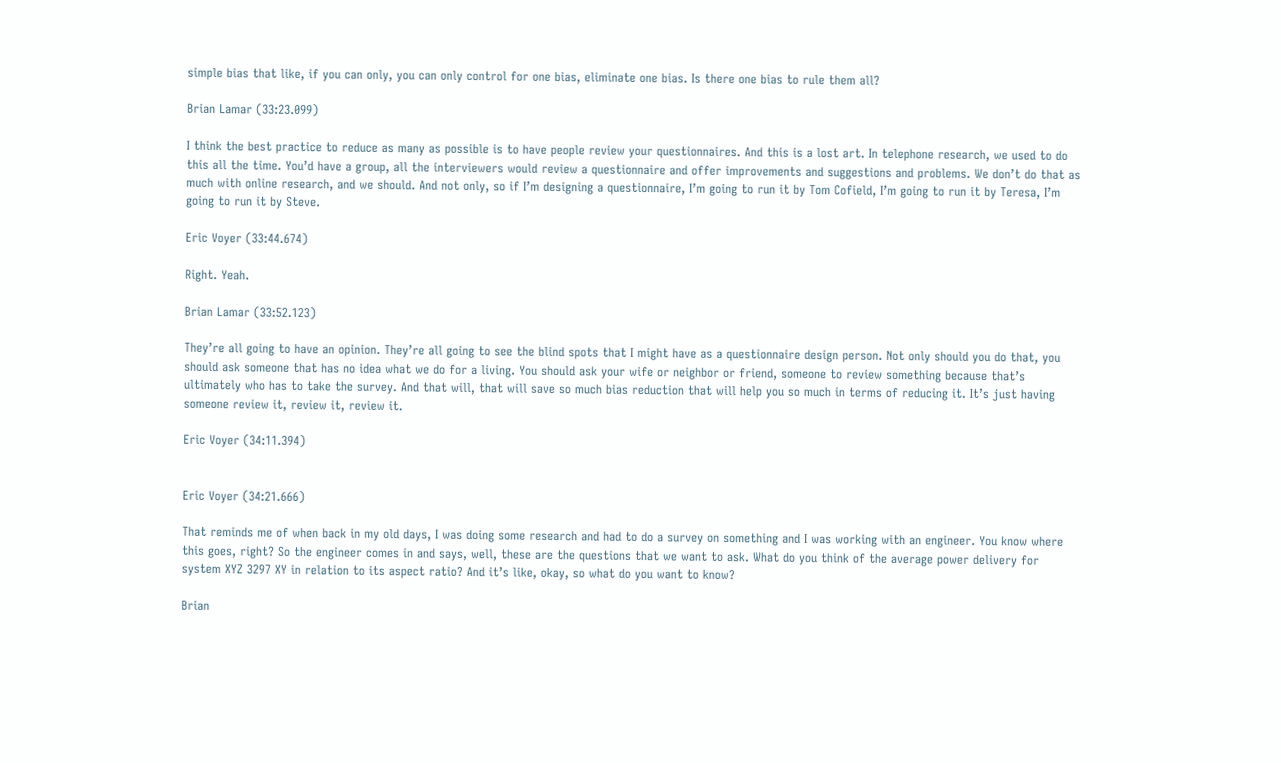simple bias that like, if you can only, you can only control for one bias, eliminate one bias. Is there one bias to rule them all?

Brian Lamar (33:23.099)

I think the best practice to reduce as many as possible is to have people review your questionnaires. And this is a lost art. In telephone research, we used to do this all the time. You’d have a group, all the interviewers would review a questionnaire and offer improvements and suggestions and problems. We don’t do that as much with online research, and we should. And not only, so if I’m designing a questionnaire, I’m going to run it by Tom Cofield, I’m going to run it by Teresa, I’m going to run it by Steve.

Eric Voyer (33:44.674)

Right. Yeah.

Brian Lamar (33:52.123)

They’re all going to have an opinion. They’re all going to see the blind spots that I might have as a questionnaire design person. Not only should you do that, you should ask someone that has no idea what we do for a living. You should ask your wife or neighbor or friend, someone to review something because that’s ultimately who has to take the survey. And that will, that will save so much bias reduction that will help you so much in terms of reducing it. It’s just having someone review it, review it, review it.

Eric Voyer (34:11.394)


Eric Voyer (34:21.666)

That reminds me of when back in my old days, I was doing some research and had to do a survey on something and I was working with an engineer. You know where this goes, right? So the engineer comes in and says, well, these are the questions that we want to ask. What do you think of the average power delivery for system XYZ 3297 XY in relation to its aspect ratio? And it’s like, okay, so what do you want to know?

Brian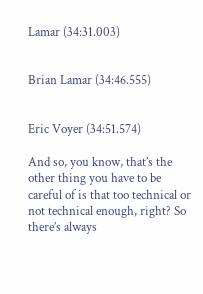Lamar (34:31.003)


Brian Lamar (34:46.555)


Eric Voyer (34:51.574)

And so, you know, that’s the other thing you have to be careful of is that too technical or not technical enough, right? So there’s always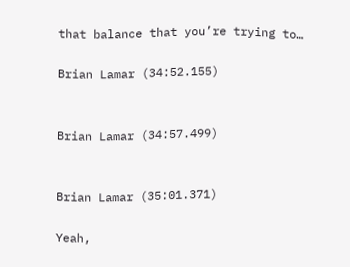that balance that you’re trying to…

Brian Lamar (34:52.155)


Brian Lamar (34:57.499)


Brian Lamar (35:01.371)

Yeah,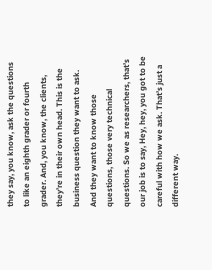they say, you know, ask the questions to like an eighth grader or fourth grader. And, you know, the clients, they’re in their own head. This is the business question they want to ask. And they want to know those questions, those very technical questions. So we as researchers, that’s our job is to say, Hey, hey, you got to be careful with how we ask. That’s just a different way.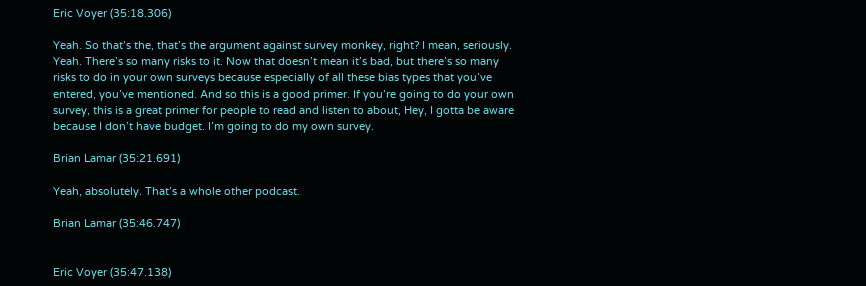Eric Voyer (35:18.306)

Yeah. So that’s the, that’s the argument against survey monkey, right? I mean, seriously. Yeah. There’s so many risks to it. Now that doesn’t mean it’s bad, but there’s so many risks to do in your own surveys because especially of all these bias types that you’ve entered, you’ve mentioned. And so this is a good primer. If you’re going to do your own survey, this is a great primer for people to read and listen to about, Hey, I gotta be aware because I don’t have budget. I’m going to do my own survey.

Brian Lamar (35:21.691)

Yeah, absolutely. That’s a whole other podcast.

Brian Lamar (35:46.747)


Eric Voyer (35:47.138)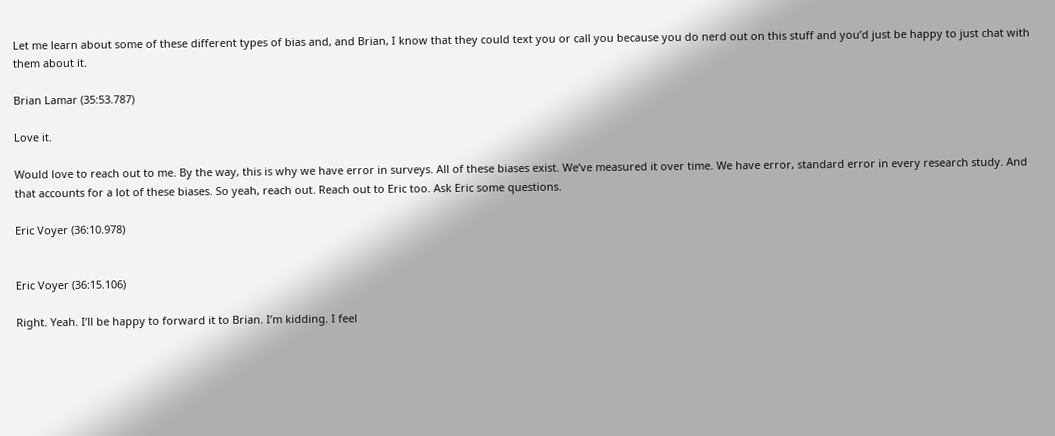Let me learn about some of these different types of bias and, and Brian, I know that they could text you or call you because you do nerd out on this stuff and you’d just be happy to just chat with them about it.

Brian Lamar (35:53.787)

Love it.

Would love to reach out to me. By the way, this is why we have error in surveys. All of these biases exist. We’ve measured it over time. We have error, standard error in every research study. And that accounts for a lot of these biases. So yeah, reach out. Reach out to Eric too. Ask Eric some questions.

Eric Voyer (36:10.978)


Eric Voyer (36:15.106)

Right. Yeah. I’ll be happy to forward it to Brian. I’m kidding. I feel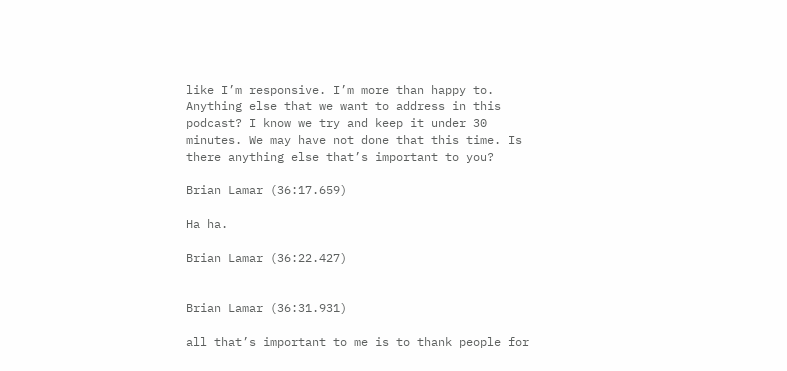like I’m responsive. I’m more than happy to. Anything else that we want to address in this podcast? I know we try and keep it under 30 minutes. We may have not done that this time. Is there anything else that’s important to you?

Brian Lamar (36:17.659)

Ha ha.

Brian Lamar (36:22.427)


Brian Lamar (36:31.931)

all that’s important to me is to thank people for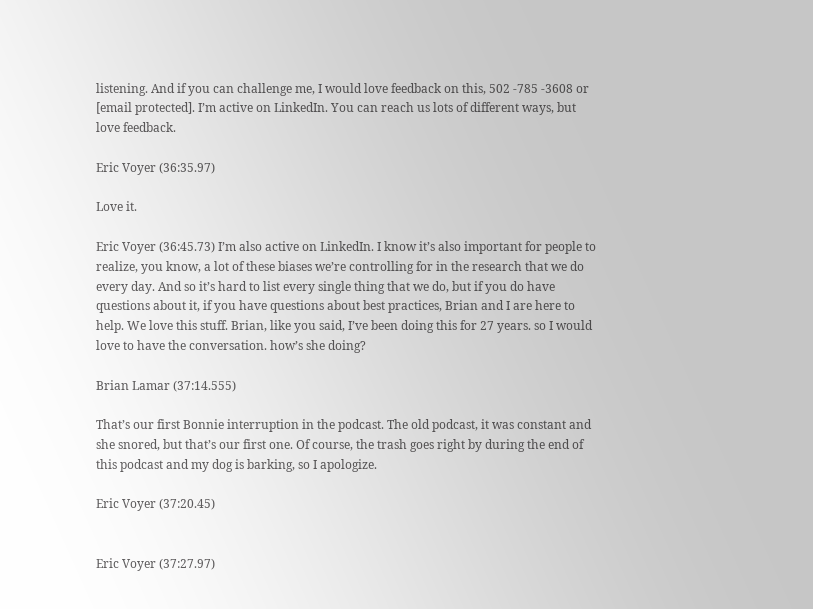listening. And if you can challenge me, I would love feedback on this, 502 -785 -3608 or [email protected]. I’m active on LinkedIn. You can reach us lots of different ways, but love feedback.

Eric Voyer (36:35.97)

Love it.

Eric Voyer (36:45.73) I’m also active on LinkedIn. I know it’s also important for people to realize, you know, a lot of these biases we’re controlling for in the research that we do every day. And so it’s hard to list every single thing that we do, but if you do have questions about it, if you have questions about best practices, Brian and I are here to help. We love this stuff. Brian, like you said, I’ve been doing this for 27 years. so I would love to have the conversation. how’s she doing?

Brian Lamar (37:14.555)

That’s our first Bonnie interruption in the podcast. The old podcast, it was constant and she snored, but that’s our first one. Of course, the trash goes right by during the end of this podcast and my dog is barking, so I apologize.

Eric Voyer (37:20.45)


Eric Voyer (37:27.97)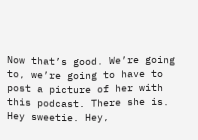Now that’s good. We’re going to, we’re going to have to post a picture of her with this podcast. There she is. Hey sweetie. Hey,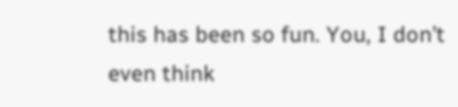this has been so fun. You, I don’t even think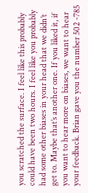you scratched the surface. I feel like this probably could have been two hours. I feel like you probably had some other biases in your head that we didn’t get to. Maybe that’s another one. If you liked it, if you want to hear more on biases, we want to hear your feedback. Brian gave you the number 502 -785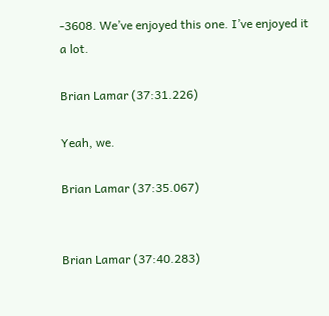-3608. We’ve enjoyed this one. I’ve enjoyed it a lot.

Brian Lamar (37:31.226)

Yeah, we.

Brian Lamar (37:35.067)


Brian Lamar (37:40.283)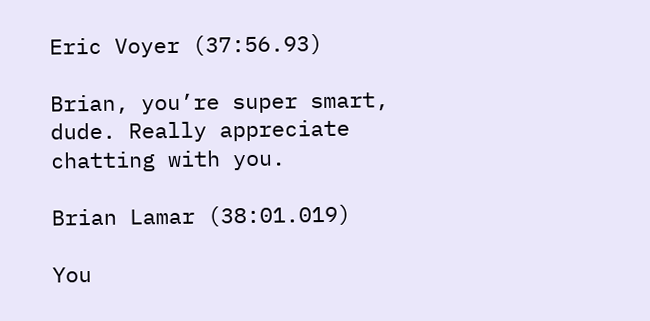Eric Voyer (37:56.93)

Brian, you’re super smart, dude. Really appreciate chatting with you.

Brian Lamar (38:01.019)

You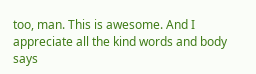too, man. This is awesome. And I appreciate all the kind words and body says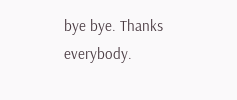bye bye. Thanks everybody.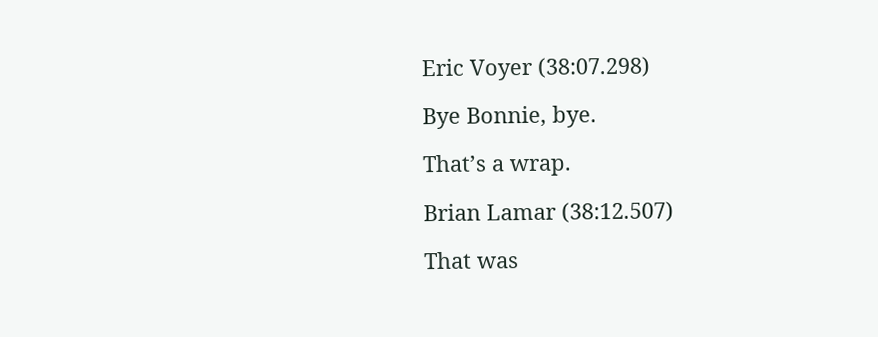Eric Voyer (38:07.298)

Bye Bonnie, bye.

That’s a wrap.

Brian Lamar (38:12.507)

That was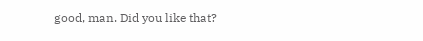good, man. Did you like that?